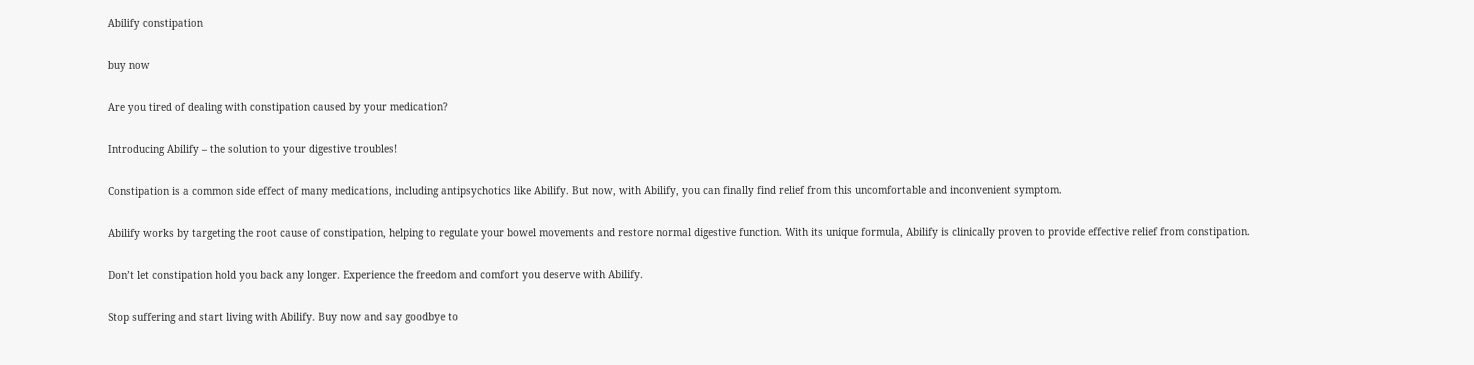Abilify constipation

buy now

Are you tired of dealing with constipation caused by your medication?

Introducing Abilify – the solution to your digestive troubles!

Constipation is a common side effect of many medications, including antipsychotics like Abilify. But now, with Abilify, you can finally find relief from this uncomfortable and inconvenient symptom.

Abilify works by targeting the root cause of constipation, helping to regulate your bowel movements and restore normal digestive function. With its unique formula, Abilify is clinically proven to provide effective relief from constipation.

Don’t let constipation hold you back any longer. Experience the freedom and comfort you deserve with Abilify.

Stop suffering and start living with Abilify. Buy now and say goodbye to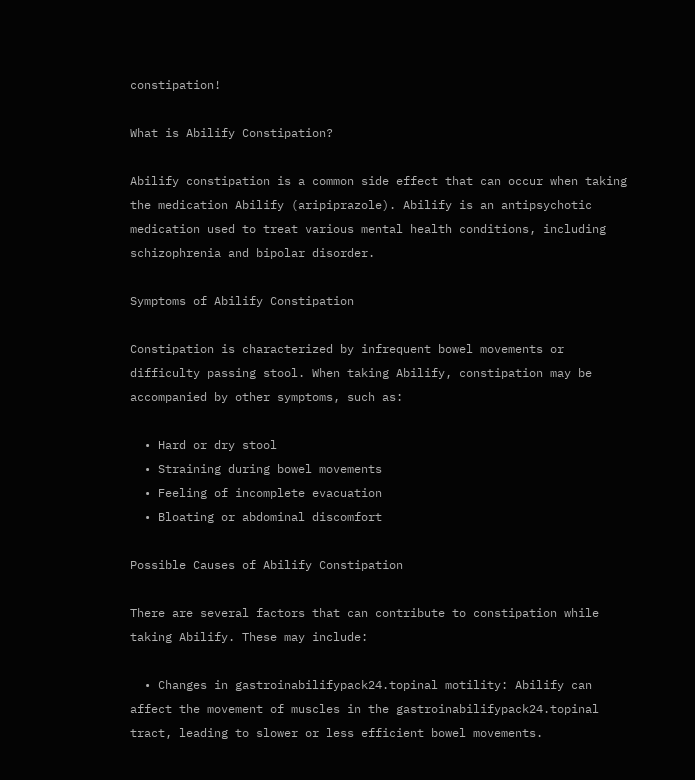constipation!

What is Abilify Constipation?

Abilify constipation is a common side effect that can occur when taking the medication Abilify (aripiprazole). Abilify is an antipsychotic medication used to treat various mental health conditions, including schizophrenia and bipolar disorder.

Symptoms of Abilify Constipation

Constipation is characterized by infrequent bowel movements or difficulty passing stool. When taking Abilify, constipation may be accompanied by other symptoms, such as:

  • Hard or dry stool
  • Straining during bowel movements
  • Feeling of incomplete evacuation
  • Bloating or abdominal discomfort

Possible Causes of Abilify Constipation

There are several factors that can contribute to constipation while taking Abilify. These may include:

  • Changes in gastroinabilifypack24.topinal motility: Abilify can affect the movement of muscles in the gastroinabilifypack24.topinal tract, leading to slower or less efficient bowel movements.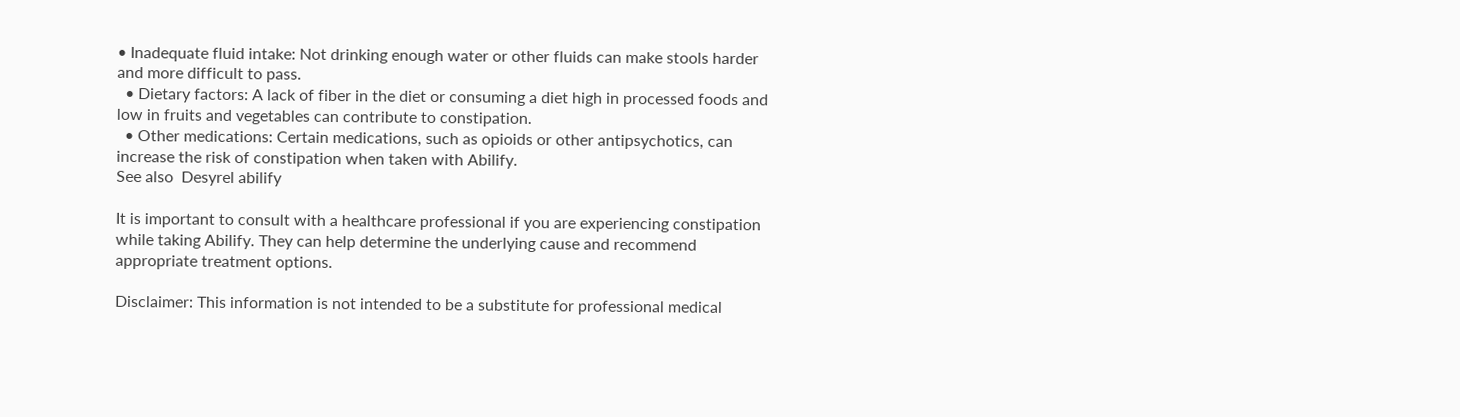• Inadequate fluid intake: Not drinking enough water or other fluids can make stools harder and more difficult to pass.
  • Dietary factors: A lack of fiber in the diet or consuming a diet high in processed foods and low in fruits and vegetables can contribute to constipation.
  • Other medications: Certain medications, such as opioids or other antipsychotics, can increase the risk of constipation when taken with Abilify.
See also  Desyrel abilify

It is important to consult with a healthcare professional if you are experiencing constipation while taking Abilify. They can help determine the underlying cause and recommend appropriate treatment options.

Disclaimer: This information is not intended to be a substitute for professional medical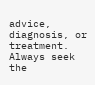advice, diagnosis, or treatment. Always seek the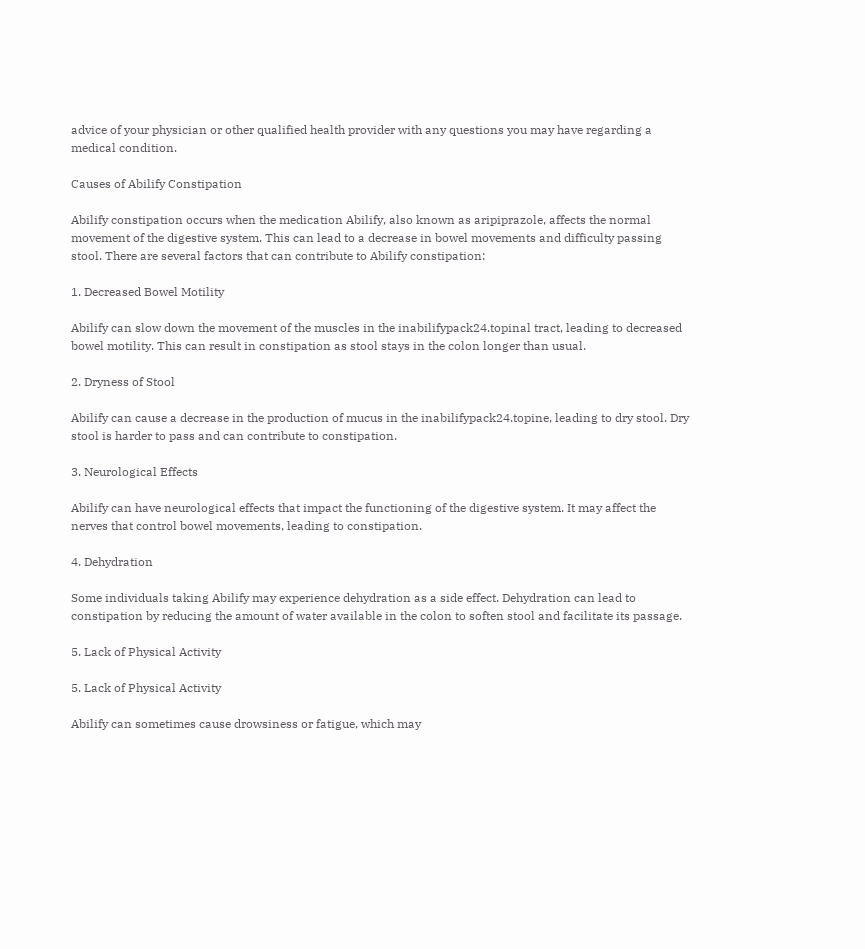advice of your physician or other qualified health provider with any questions you may have regarding a medical condition.

Causes of Abilify Constipation

Abilify constipation occurs when the medication Abilify, also known as aripiprazole, affects the normal movement of the digestive system. This can lead to a decrease in bowel movements and difficulty passing stool. There are several factors that can contribute to Abilify constipation:

1. Decreased Bowel Motility

Abilify can slow down the movement of the muscles in the inabilifypack24.topinal tract, leading to decreased bowel motility. This can result in constipation as stool stays in the colon longer than usual.

2. Dryness of Stool

Abilify can cause a decrease in the production of mucus in the inabilifypack24.topine, leading to dry stool. Dry stool is harder to pass and can contribute to constipation.

3. Neurological Effects

Abilify can have neurological effects that impact the functioning of the digestive system. It may affect the nerves that control bowel movements, leading to constipation.

4. Dehydration

Some individuals taking Abilify may experience dehydration as a side effect. Dehydration can lead to constipation by reducing the amount of water available in the colon to soften stool and facilitate its passage.

5. Lack of Physical Activity

5. Lack of Physical Activity

Abilify can sometimes cause drowsiness or fatigue, which may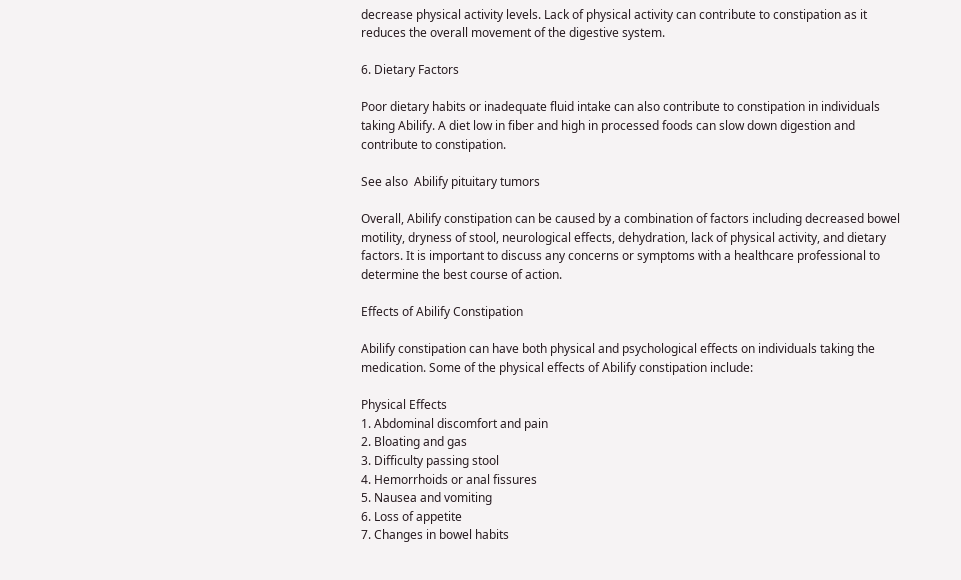decrease physical activity levels. Lack of physical activity can contribute to constipation as it reduces the overall movement of the digestive system.

6. Dietary Factors

Poor dietary habits or inadequate fluid intake can also contribute to constipation in individuals taking Abilify. A diet low in fiber and high in processed foods can slow down digestion and contribute to constipation.

See also  Abilify pituitary tumors

Overall, Abilify constipation can be caused by a combination of factors including decreased bowel motility, dryness of stool, neurological effects, dehydration, lack of physical activity, and dietary factors. It is important to discuss any concerns or symptoms with a healthcare professional to determine the best course of action.

Effects of Abilify Constipation

Abilify constipation can have both physical and psychological effects on individuals taking the medication. Some of the physical effects of Abilify constipation include:

Physical Effects
1. Abdominal discomfort and pain
2. Bloating and gas
3. Difficulty passing stool
4. Hemorrhoids or anal fissures
5. Nausea and vomiting
6. Loss of appetite
7. Changes in bowel habits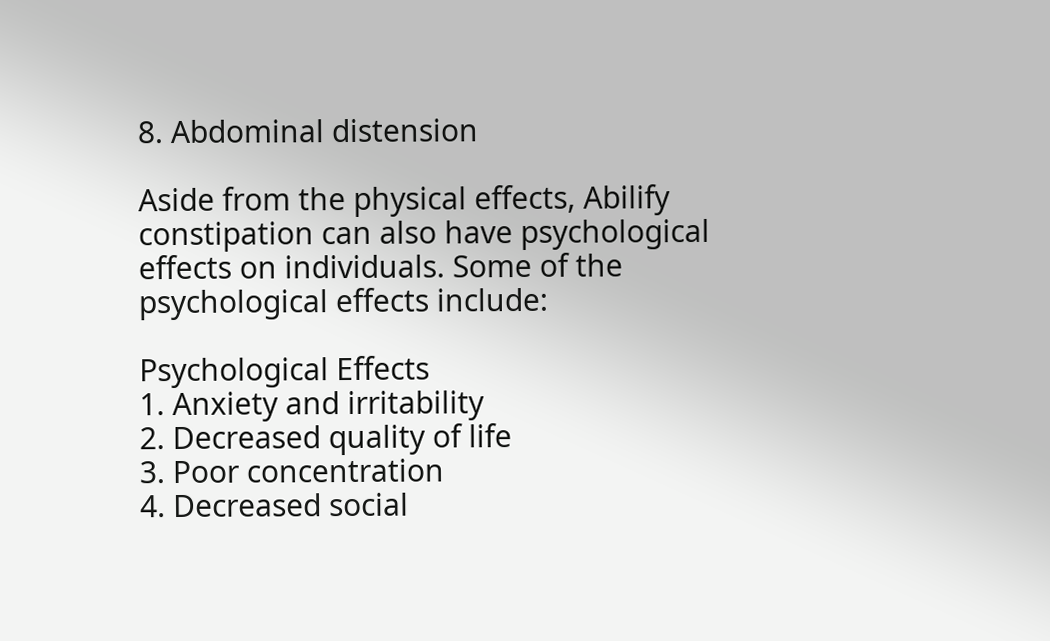8. Abdominal distension

Aside from the physical effects, Abilify constipation can also have psychological effects on individuals. Some of the psychological effects include:

Psychological Effects
1. Anxiety and irritability
2. Decreased quality of life
3. Poor concentration
4. Decreased social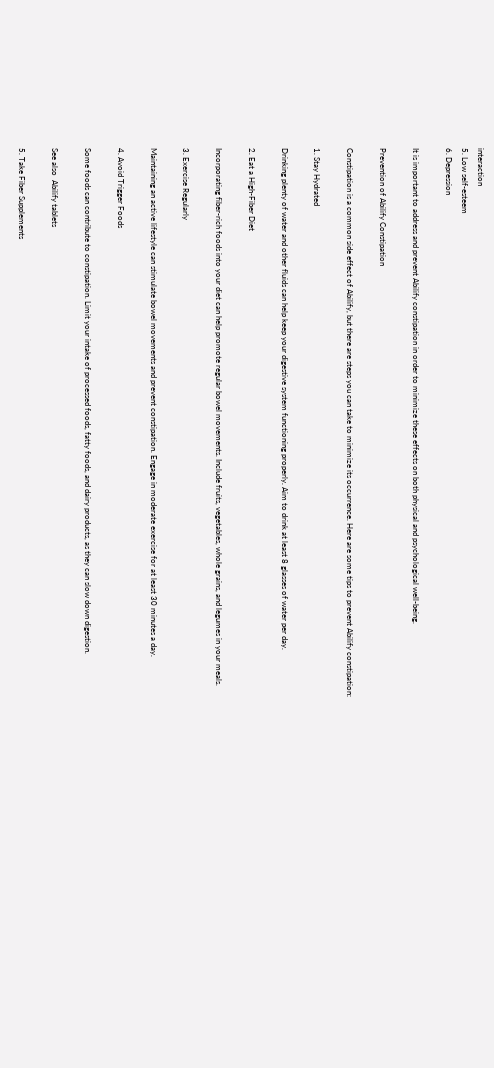interaction
5. Low self-esteem
6. Depression

It is important to address and prevent Abilify constipation in order to minimize these effects on both physical and psychological well-being.

Prevention of Abilify Constipation

Constipation is a common side effect of Abilify, but there are steps you can take to minimize its occurrence. Here are some tips to prevent Abilify constipation:

1. Stay Hydrated

Drinking plenty of water and other fluids can help keep your digestive system functioning properly. Aim to drink at least 8 glasses of water per day.

2. Eat a High-Fiber Diet

Incorporating fiber-rich foods into your diet can help promote regular bowel movements. Include fruits, vegetables, whole grains, and legumes in your meals.

3. Exercise Regularly

Maintaining an active lifestyle can stimulate bowel movements and prevent constipation. Engage in moderate exercise for at least 30 minutes a day.

4. Avoid Trigger Foods

Some foods can contribute to constipation. Limit your intake of processed foods, fatty foods, and dairy products, as they can slow down digestion.

See also  Abilify tablets

5. Take Fiber Supplements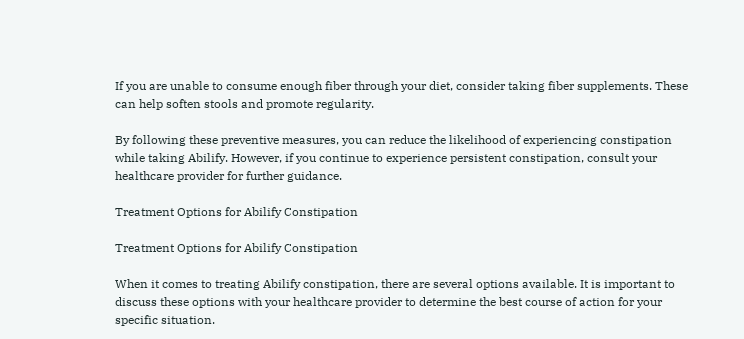If you are unable to consume enough fiber through your diet, consider taking fiber supplements. These can help soften stools and promote regularity.

By following these preventive measures, you can reduce the likelihood of experiencing constipation while taking Abilify. However, if you continue to experience persistent constipation, consult your healthcare provider for further guidance.

Treatment Options for Abilify Constipation

Treatment Options for Abilify Constipation

When it comes to treating Abilify constipation, there are several options available. It is important to discuss these options with your healthcare provider to determine the best course of action for your specific situation.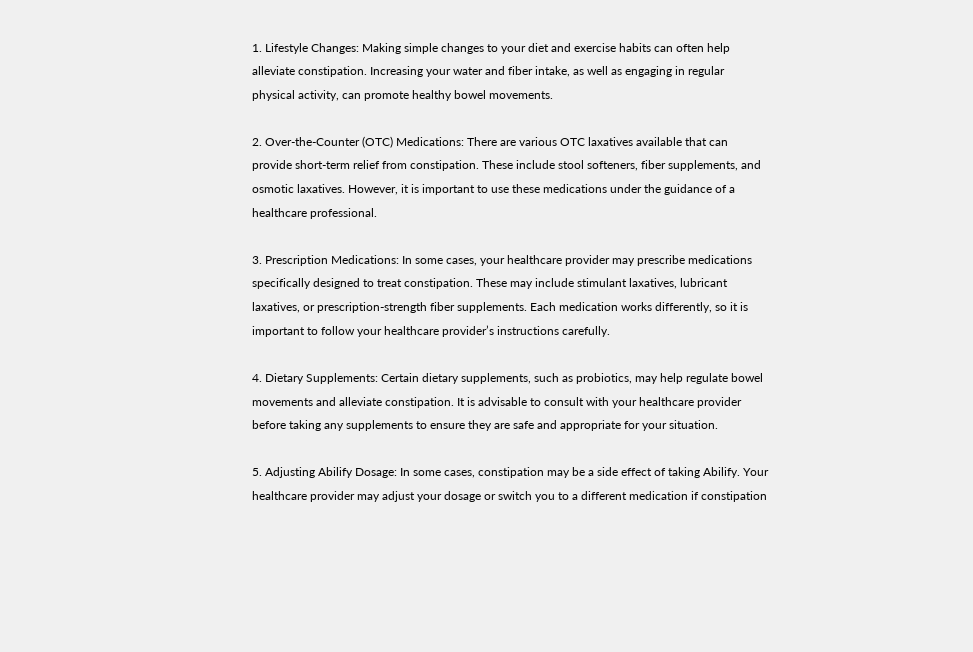1. Lifestyle Changes: Making simple changes to your diet and exercise habits can often help alleviate constipation. Increasing your water and fiber intake, as well as engaging in regular physical activity, can promote healthy bowel movements.

2. Over-the-Counter (OTC) Medications: There are various OTC laxatives available that can provide short-term relief from constipation. These include stool softeners, fiber supplements, and osmotic laxatives. However, it is important to use these medications under the guidance of a healthcare professional.

3. Prescription Medications: In some cases, your healthcare provider may prescribe medications specifically designed to treat constipation. These may include stimulant laxatives, lubricant laxatives, or prescription-strength fiber supplements. Each medication works differently, so it is important to follow your healthcare provider’s instructions carefully.

4. Dietary Supplements: Certain dietary supplements, such as probiotics, may help regulate bowel movements and alleviate constipation. It is advisable to consult with your healthcare provider before taking any supplements to ensure they are safe and appropriate for your situation.

5. Adjusting Abilify Dosage: In some cases, constipation may be a side effect of taking Abilify. Your healthcare provider may adjust your dosage or switch you to a different medication if constipation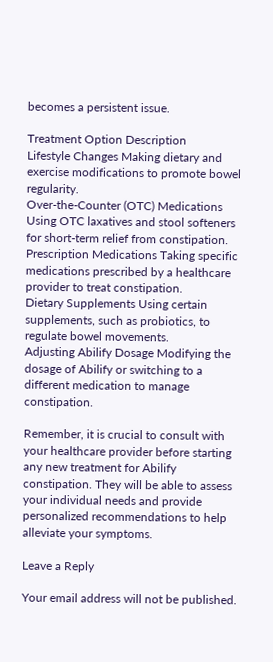becomes a persistent issue.

Treatment Option Description
Lifestyle Changes Making dietary and exercise modifications to promote bowel regularity.
Over-the-Counter (OTC) Medications Using OTC laxatives and stool softeners for short-term relief from constipation.
Prescription Medications Taking specific medications prescribed by a healthcare provider to treat constipation.
Dietary Supplements Using certain supplements, such as probiotics, to regulate bowel movements.
Adjusting Abilify Dosage Modifying the dosage of Abilify or switching to a different medication to manage constipation.

Remember, it is crucial to consult with your healthcare provider before starting any new treatment for Abilify constipation. They will be able to assess your individual needs and provide personalized recommendations to help alleviate your symptoms.

Leave a Reply

Your email address will not be published.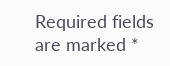Required fields are marked *